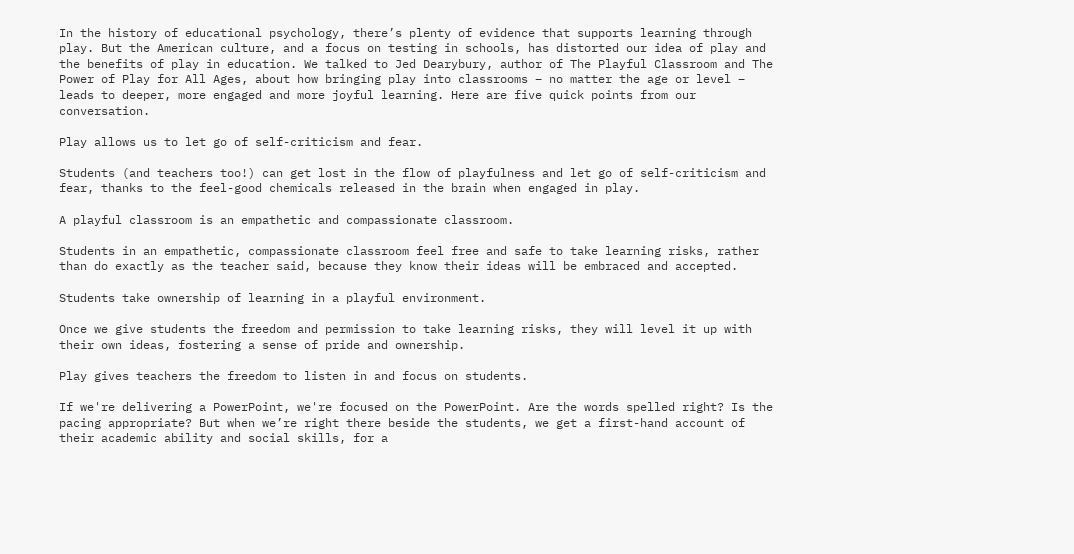In the history of educational psychology, there’s plenty of evidence that supports learning through play. But the American culture, and a focus on testing in schools, has distorted our idea of play and the benefits of play in education. We talked to Jed Dearybury, author of The Playful Classroom and The Power of Play for All Ages, about how bringing play into classrooms – no matter the age or level – leads to deeper, more engaged and more joyful learning. Here are five quick points from our conversation.

Play allows us to let go of self-criticism and fear.

Students (and teachers too!) can get lost in the flow of playfulness and let go of self-criticism and fear, thanks to the feel-good chemicals released in the brain when engaged in play.

A playful classroom is an empathetic and compassionate classroom.

Students in an empathetic, compassionate classroom feel free and safe to take learning risks, rather than do exactly as the teacher said, because they know their ideas will be embraced and accepted.

Students take ownership of learning in a playful environment.

Once we give students the freedom and permission to take learning risks, they will level it up with their own ideas, fostering a sense of pride and ownership.

Play gives teachers the freedom to listen in and focus on students.

If we're delivering a PowerPoint, we're focused on the PowerPoint. Are the words spelled right? Is the pacing appropriate? But when we’re right there beside the students, we get a first-hand account of their academic ability and social skills, for a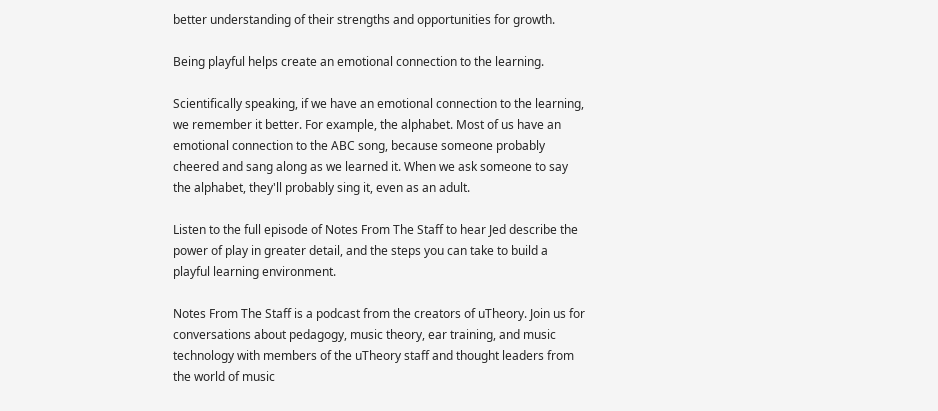better understanding of their strengths and opportunities for growth.

Being playful helps create an emotional connection to the learning.

Scientifically speaking, if we have an emotional connection to the learning, we remember it better. For example, the alphabet. Most of us have an emotional connection to the ABC song, because someone probably cheered and sang along as we learned it. When we ask someone to say the alphabet, they'll probably sing it, even as an adult.

Listen to the full episode of Notes From The Staff to hear Jed describe the power of play in greater detail, and the steps you can take to build a playful learning environment.

Notes From The Staff is a podcast from the creators of uTheory. Join us for conversations about pedagogy, music theory, ear training, and music technology with members of the uTheory staff and thought leaders from the world of music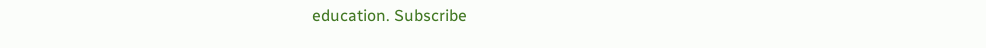education. Subscribe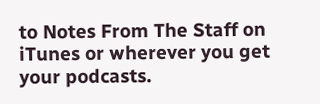to Notes From The Staff on iTunes or wherever you get your podcasts.